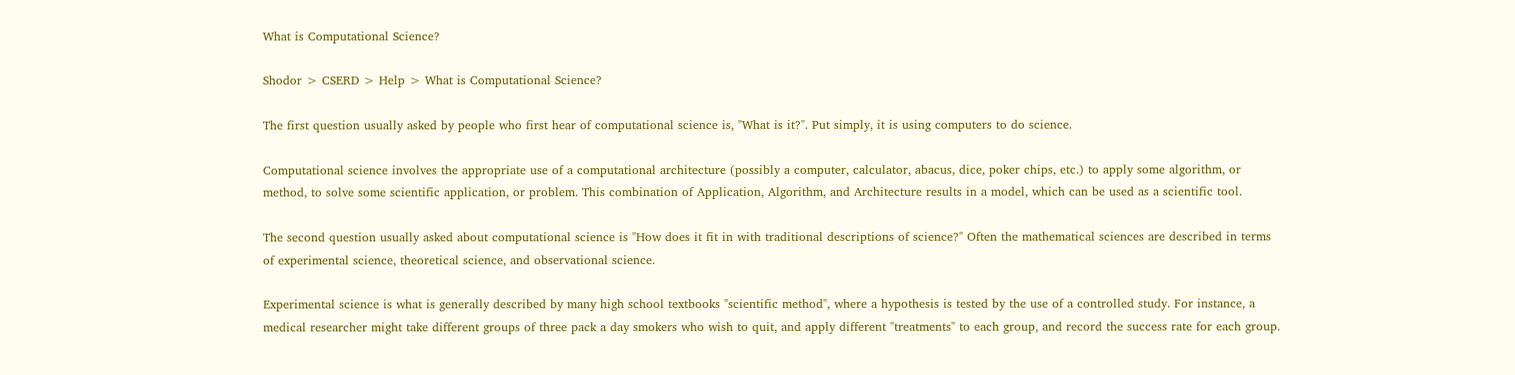What is Computational Science?

Shodor > CSERD > Help > What is Computational Science?

The first question usually asked by people who first hear of computational science is, "What is it?". Put simply, it is using computers to do science.

Computational science involves the appropriate use of a computational architecture (possibly a computer, calculator, abacus, dice, poker chips, etc.) to apply some algorithm, or method, to solve some scientific application, or problem. This combination of Application, Algorithm, and Architecture results in a model, which can be used as a scientific tool.

The second question usually asked about computational science is "How does it fit in with traditional descriptions of science?" Often the mathematical sciences are described in terms of experimental science, theoretical science, and observational science.

Experimental science is what is generally described by many high school textbooks "scientific method", where a hypothesis is tested by the use of a controlled study. For instance, a medical researcher might take different groups of three pack a day smokers who wish to quit, and apply different "treatments" to each group, and record the success rate for each group.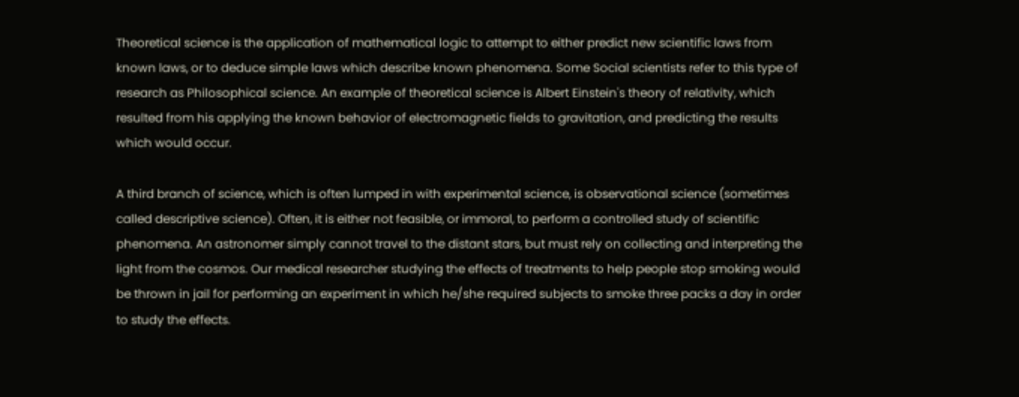Theoretical science is the application of mathematical logic to attempt to either predict new scientific laws from known laws, or to deduce simple laws which describe known phenomena. Some Social scientists refer to this type of research as Philosophical science. An example of theoretical science is Albert Einstein's theory of relativity, which resulted from his applying the known behavior of electromagnetic fields to gravitation, and predicting the results which would occur.

A third branch of science, which is often lumped in with experimental science, is observational science (sometimes called descriptive science). Often, it is either not feasible, or immoral, to perform a controlled study of scientific phenomena. An astronomer simply cannot travel to the distant stars, but must rely on collecting and interpreting the light from the cosmos. Our medical researcher studying the effects of treatments to help people stop smoking would be thrown in jail for performing an experiment in which he/she required subjects to smoke three packs a day in order to study the effects.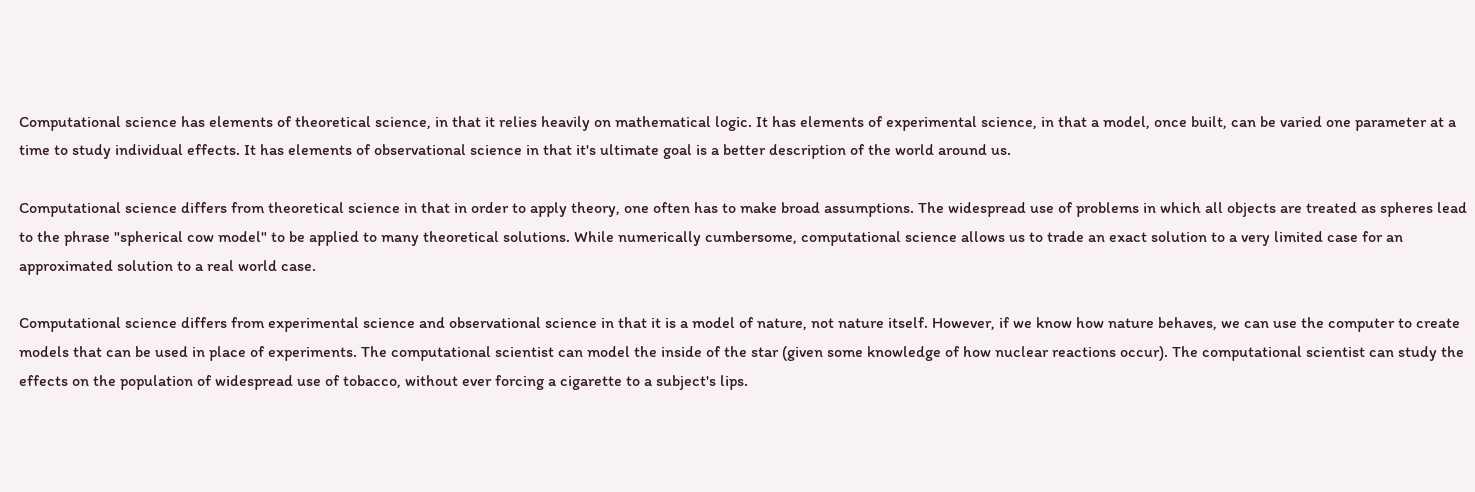Computational science has elements of theoretical science, in that it relies heavily on mathematical logic. It has elements of experimental science, in that a model, once built, can be varied one parameter at a time to study individual effects. It has elements of observational science in that it's ultimate goal is a better description of the world around us.

Computational science differs from theoretical science in that in order to apply theory, one often has to make broad assumptions. The widespread use of problems in which all objects are treated as spheres lead to the phrase "spherical cow model" to be applied to many theoretical solutions. While numerically cumbersome, computational science allows us to trade an exact solution to a very limited case for an approximated solution to a real world case.

Computational science differs from experimental science and observational science in that it is a model of nature, not nature itself. However, if we know how nature behaves, we can use the computer to create models that can be used in place of experiments. The computational scientist can model the inside of the star (given some knowledge of how nuclear reactions occur). The computational scientist can study the effects on the population of widespread use of tobacco, without ever forcing a cigarette to a subject's lips.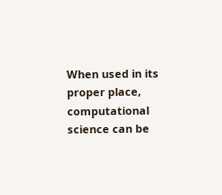When used in its proper place, computational science can be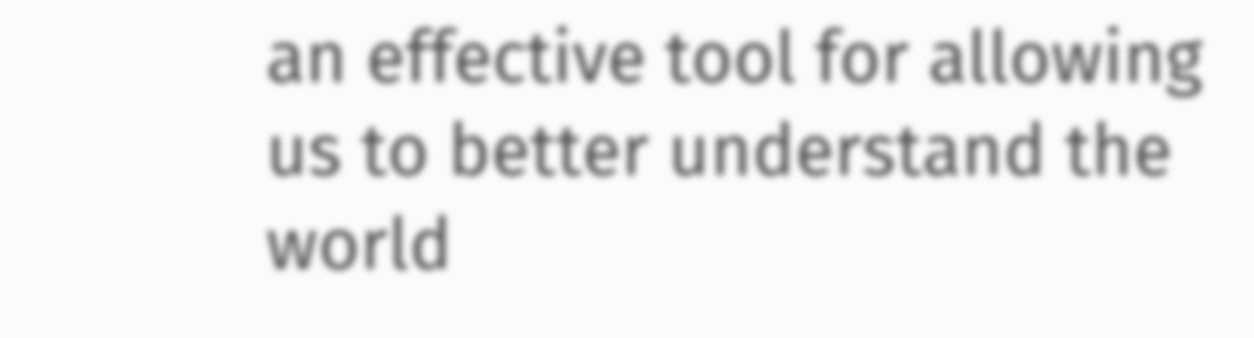an effective tool for allowing us to better understand the world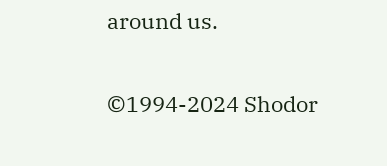around us.

©1994-2024 Shodor